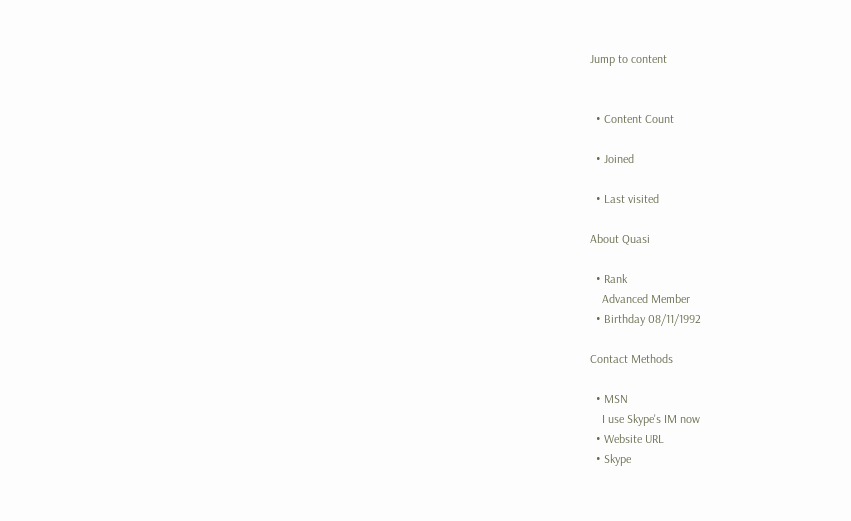Jump to content


  • Content Count

  • Joined

  • Last visited

About Quasi

  • Rank
    Advanced Member
  • Birthday 08/11/1992

Contact Methods

  • MSN
    I use Skype's IM now
  • Website URL
  • Skype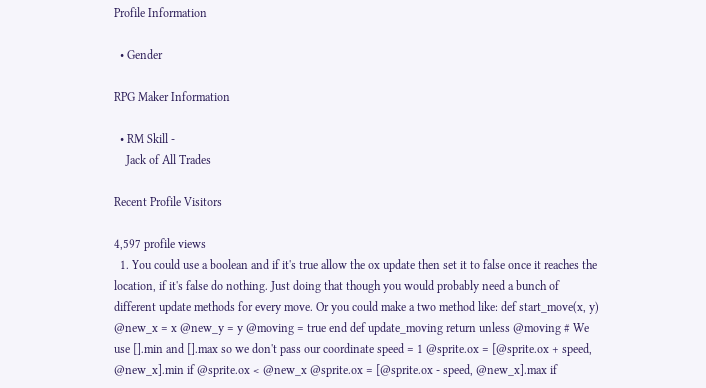Profile Information

  • Gender

RPG Maker Information

  • RM Skill -
    Jack of All Trades

Recent Profile Visitors

4,597 profile views
  1. You could use a boolean and if it's true allow the ox update then set it to false once it reaches the location, if it's false do nothing. Just doing that though you would probably need a bunch of different update methods for every move. Or you could make a two method like: def start_move(x, y) @new_x = x @new_y = y @moving = true end def update_moving return unless @moving # We use [].min and [].max so we don't pass our coordinate speed = 1 @sprite.ox = [@sprite.ox + speed, @new_x].min if @sprite.ox < @new_x @sprite.ox = [@sprite.ox - speed, @new_x].max if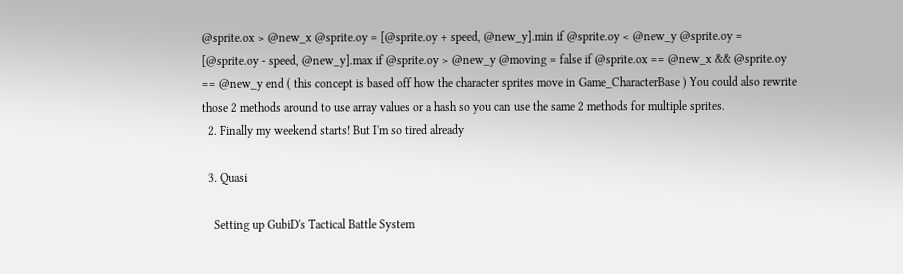@sprite.ox > @new_x @sprite.oy = [@sprite.oy + speed, @new_y].min if @sprite.oy < @new_y @sprite.oy = [@sprite.oy - speed, @new_y].max if @sprite.oy > @new_y @moving = false if @sprite.ox == @new_x && @sprite.oy == @new_y end ( this concept is based off how the character sprites move in Game_CharacterBase ) You could also rewrite those 2 methods around to use array values or a hash so you can use the same 2 methods for multiple sprites.
  2. Finally my weekend starts! But I'm so tired already

  3. Quasi

    Setting up GubiD's Tactical Battle System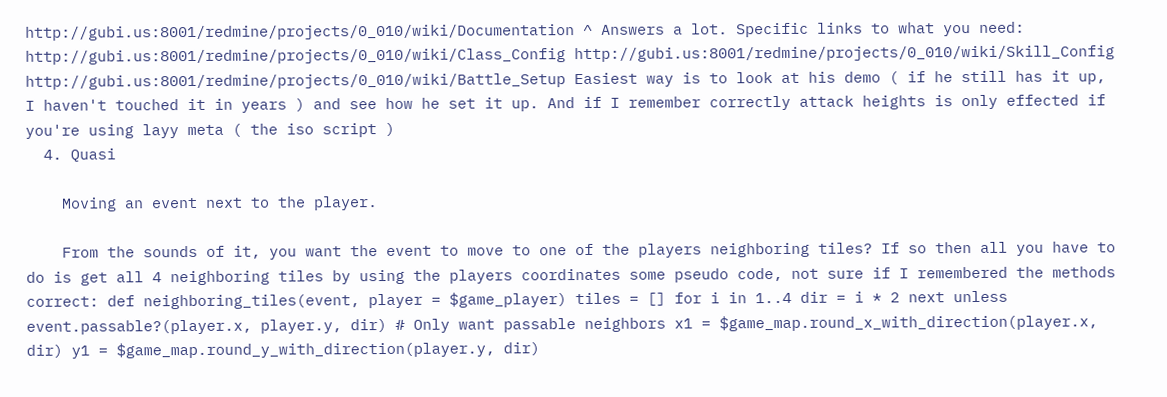http://gubi.us:8001/redmine/projects/0_010/wiki/Documentation ^ Answers a lot. Specific links to what you need: http://gubi.us:8001/redmine/projects/0_010/wiki/Class_Config http://gubi.us:8001/redmine/projects/0_010/wiki/Skill_Config http://gubi.us:8001/redmine/projects/0_010/wiki/Battle_Setup Easiest way is to look at his demo ( if he still has it up, I haven't touched it in years ) and see how he set it up. And if I remember correctly attack heights is only effected if you're using layy meta ( the iso script )
  4. Quasi

    Moving an event next to the player.

    From the sounds of it, you want the event to move to one of the players neighboring tiles? If so then all you have to do is get all 4 neighboring tiles by using the players coordinates some pseudo code, not sure if I remembered the methods correct: def neighboring_tiles(event, player = $game_player) tiles = [] for i in 1..4 dir = i * 2 next unless event.passable?(player.x, player.y, dir) # Only want passable neighbors x1 = $game_map.round_x_with_direction(player.x, dir) y1 = $game_map.round_y_with_direction(player.y, dir)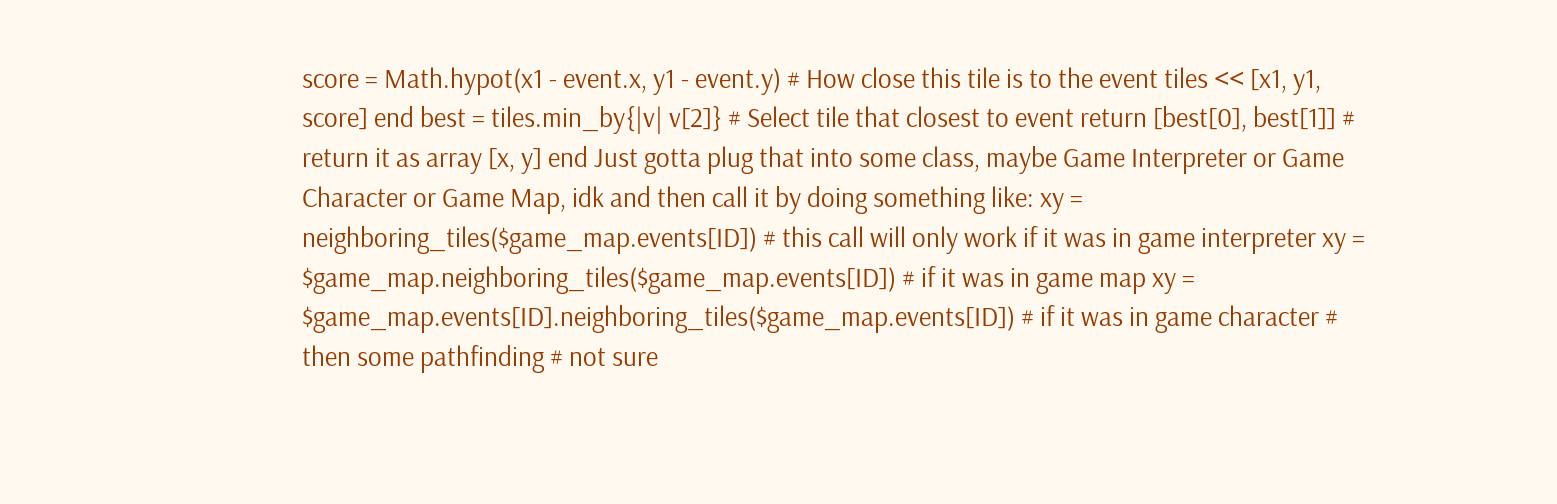score = Math.hypot(x1 - event.x, y1 - event.y) # How close this tile is to the event tiles << [x1, y1, score] end best = tiles.min_by{|v| v[2]} # Select tile that closest to event return [best[0], best[1]] # return it as array [x, y] end Just gotta plug that into some class, maybe Game Interpreter or Game Character or Game Map, idk and then call it by doing something like: xy = neighboring_tiles($game_map.events[ID]) # this call will only work if it was in game interpreter xy = $game_map.neighboring_tiles($game_map.events[ID]) # if it was in game map xy = $game_map.events[ID].neighboring_tiles($game_map.events[ID]) # if it was in game character # then some pathfinding # not sure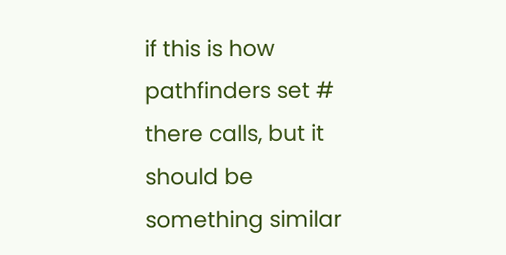if this is how pathfinders set # there calls, but it should be something similar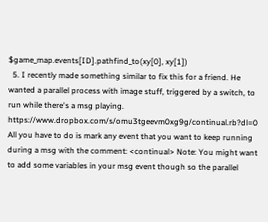$game_map.events[ID].pathfind_to(xy[0], xy[1])
  5. I recently made something similar to fix this for a friend. He wanted a parallel process with image stuff, triggered by a switch, to run while there's a msg playing. https://www.dropbox.com/s/omu3tgeevm0xg9g/continual.rb?dl=0 All you have to do is mark any event that you want to keep running during a msg with the comment: <continual> Note: You might want to add some variables in your msg event though so the parallel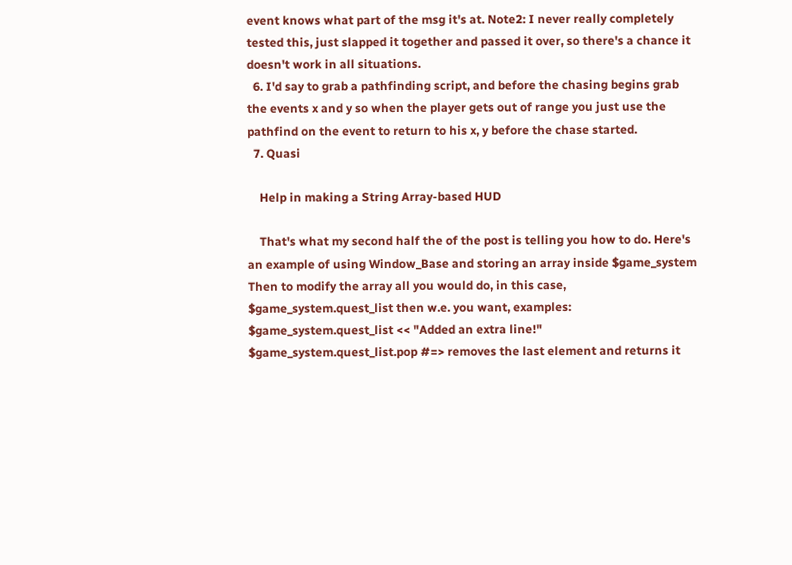event knows what part of the msg it's at. Note2: I never really completely tested this, just slapped it together and passed it over, so there's a chance it doesn't work in all situations.
  6. I'd say to grab a pathfinding script, and before the chasing begins grab the events x and y so when the player gets out of range you just use the pathfind on the event to return to his x, y before the chase started.
  7. Quasi

    Help in making a String Array-based HUD

    That's what my second half the of the post is telling you how to do. Here's an example of using Window_Base and storing an array inside $game_system Then to modify the array all you would do, in this case, $game_system.quest_list then w.e. you want, examples: $game_system.quest_list << "Added an extra line!" $game_system.quest_list.pop #=> removes the last element and returns it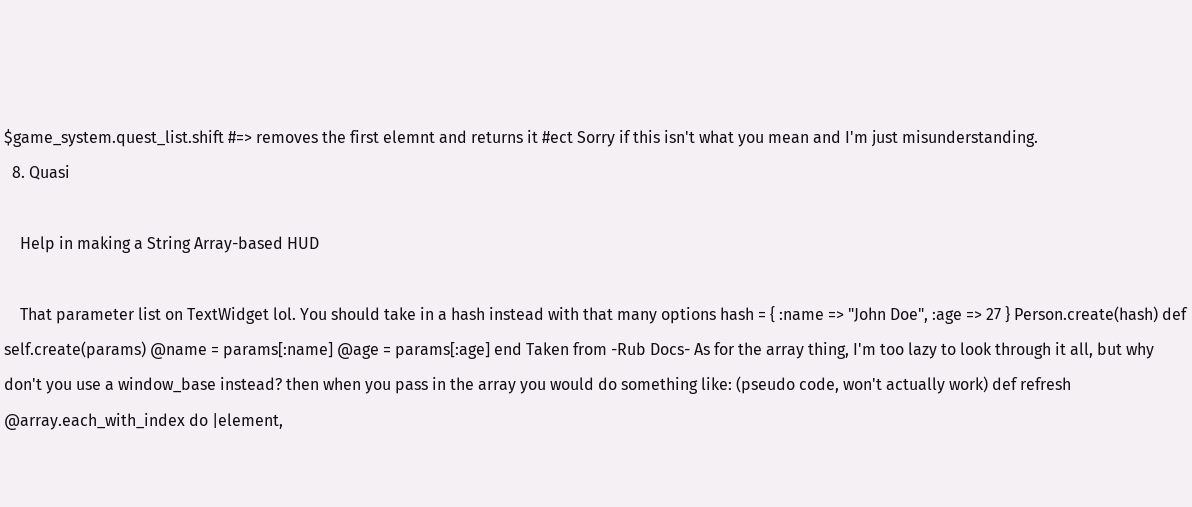$game_system.quest_list.shift #=> removes the first elemnt and returns it #ect Sorry if this isn't what you mean and I'm just misunderstanding.
  8. Quasi

    Help in making a String Array-based HUD

    That parameter list on TextWidget lol. You should take in a hash instead with that many options hash = { :name => "John Doe", :age => 27 } Person.create(hash) def self.create(params) @name = params[:name] @age = params[:age] end Taken from -Rub Docs- As for the array thing, I'm too lazy to look through it all, but why don't you use a window_base instead? then when you pass in the array you would do something like: (pseudo code, won't actually work) def refresh @array.each_with_index do |element,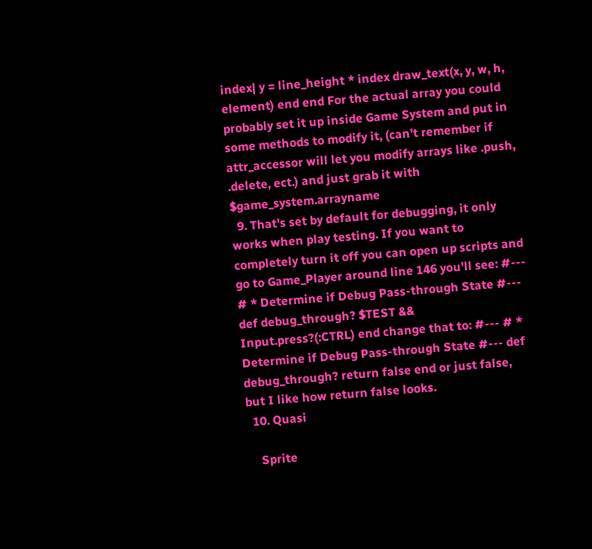index| y = line_height * index draw_text(x, y, w, h, element) end end For the actual array you could probably set it up inside Game System and put in some methods to modify it, (can't remember if attr_accessor will let you modify arrays like .push, .delete, ect.) and just grab it with $game_system.arrayname
  9. That's set by default for debugging, it only works when play testing. If you want to completely turn it off you can open up scripts and go to Game_Player around line 146 you'll see: #--- # * Determine if Debug Pass-through State #--- def debug_through? $TEST && Input.press?(:CTRL) end change that to: #--- # * Determine if Debug Pass-through State #--- def debug_through? return false end or just false, but I like how return false looks.
  10. Quasi

    Sprite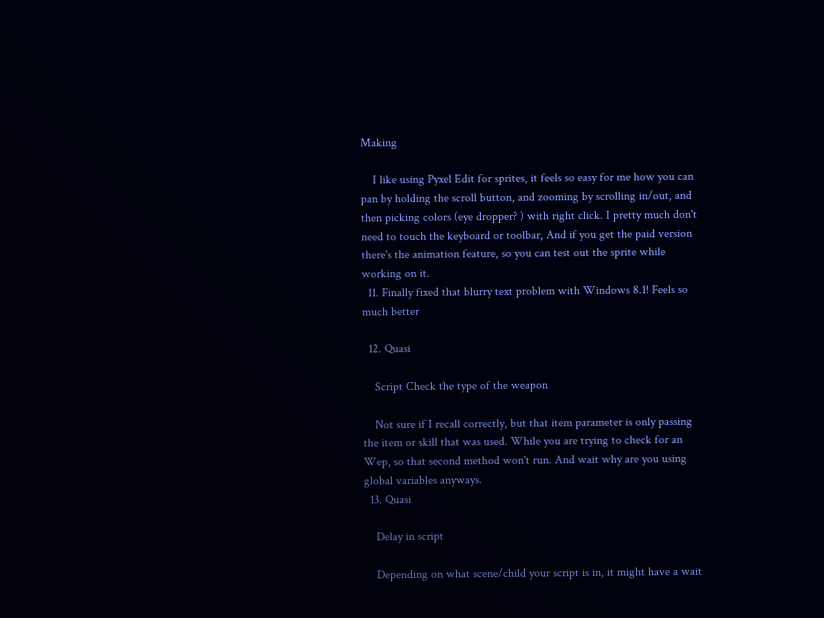Making

    I like using Pyxel Edit for sprites, it feels so easy for me how you can pan by holding the scroll button, and zooming by scrolling in/out, and then picking colors (eye dropper? ) with right click. I pretty much don't need to touch the keyboard or toolbar, And if you get the paid version there's the animation feature, so you can test out the sprite while working on it.
  11. Finally fixed that blurry text problem with Windows 8.1! Feels so much better

  12. Quasi

    Script Check the type of the weapon

    Not sure if I recall correctly, but that item parameter is only passing the item or skill that was used. While you are trying to check for an Wep, so that second method won't run. And wait why are you using global variables anyways.
  13. Quasi

    Delay in script

    Depending on what scene/child your script is in, it might have a wait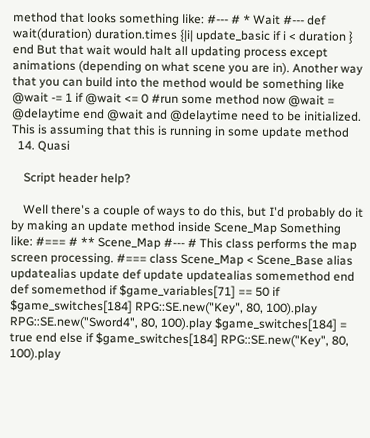method that looks something like: #--- # * Wait #--- def wait(duration) duration.times {|i| update_basic if i < duration } end But that wait would halt all updating process except animations (depending on what scene you are in). Another way that you can build into the method would be something like @wait -= 1 if @wait <= 0 #run some method now @wait = @delaytime end @wait and @delaytime need to be initialized. This is assuming that this is running in some update method
  14. Quasi

    Script header help?

    Well there's a couple of ways to do this, but I'd probably do it by making an update method inside Scene_Map Something like: #=== # ** Scene_Map #--- # This class performs the map screen processing. #=== class Scene_Map < Scene_Base alias updatealias update def update updatealias somemethod end def somemethod if $game_variables[71] == 50 if $game_switches[184] RPG::SE.new("Key", 80, 100).play RPG::SE.new("Sword4", 80, 100).play $game_switches[184] = true end else if $game_switches[184] RPG::SE.new("Key", 80, 100).play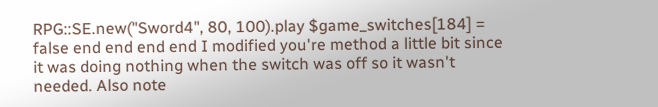RPG::SE.new("Sword4", 80, 100).play $game_switches[184] = false end end end end I modified you're method a little bit since it was doing nothing when the switch was off so it wasn't needed. Also note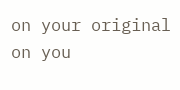on your original on you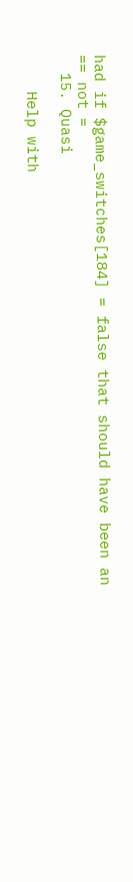had if $game_switches[184] = false that should have been an == not =
  15. Quasi

    Help with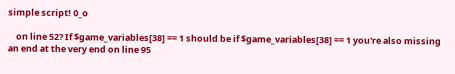simple script! 0_o

    on line 52? If $game_variables[38] == 1 should be if $game_variables[38] == 1 you're also missing an end at the very end on line 95